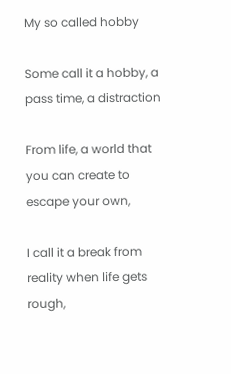My so called hobby

Some call it a hobby, a pass time, a distraction

From life, a world that you can create to escape your own,

I call it a break from reality when life gets rough,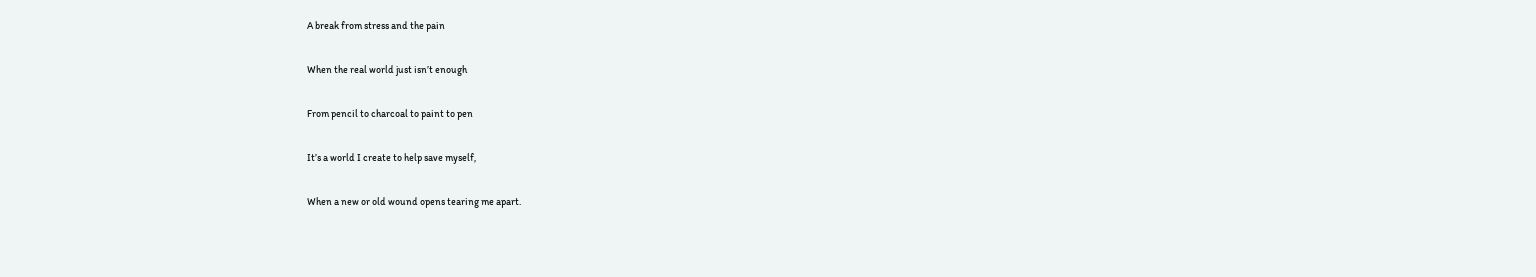A break from stress and the pain

When the real world just isn’t enough

From pencil to charcoal to paint to pen

It’s a world I create to help save myself,

When a new or old wound opens tearing me apart.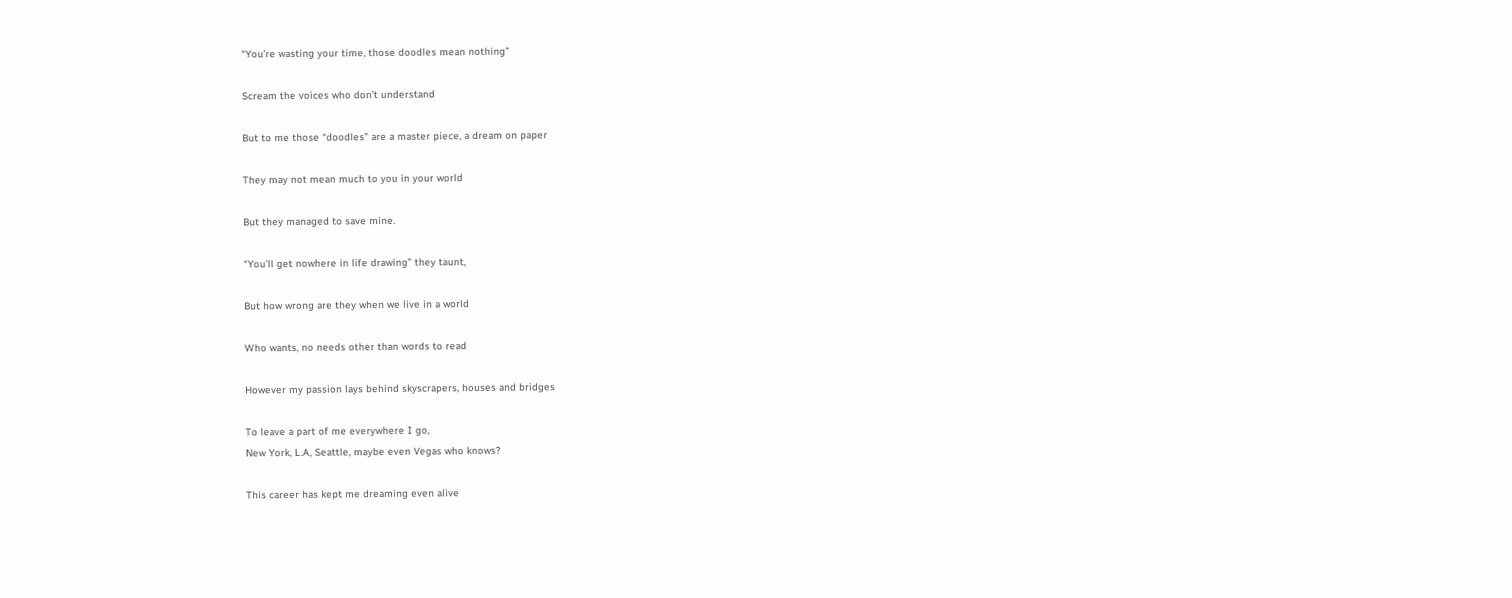“You’re wasting your time, those doodles mean nothing”

Scream the voices who don’t understand

But to me those “doodles” are a master piece, a dream on paper

They may not mean much to you in your world

But they managed to save mine.

“You’ll get nowhere in life drawing” they taunt,

But how wrong are they when we live in a world

Who wants, no needs other than words to read

However my passion lays behind skyscrapers, houses and bridges

To leave a part of me everywhere I go,
New York, L.A, Seattle, maybe even Vegas who knows?

This career has kept me dreaming even alive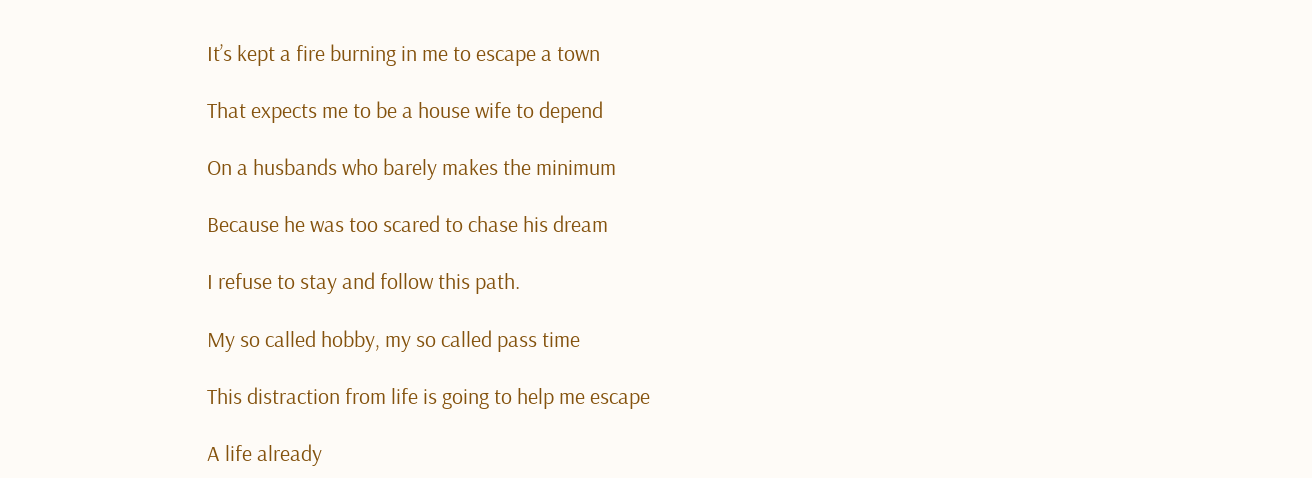It’s kept a fire burning in me to escape a town

That expects me to be a house wife to depend

On a husbands who barely makes the minimum

Because he was too scared to chase his dream

I refuse to stay and follow this path.

My so called hobby, my so called pass time

This distraction from life is going to help me escape

A life already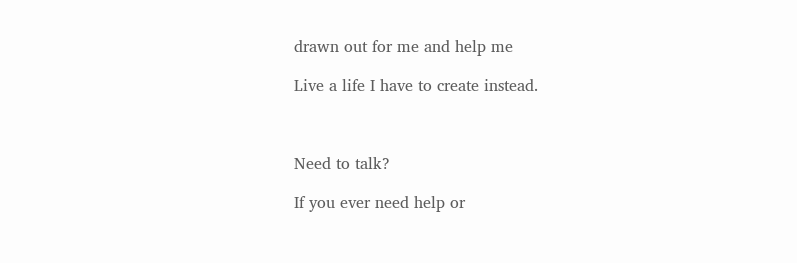drawn out for me and help me

Live a life I have to create instead.



Need to talk?

If you ever need help or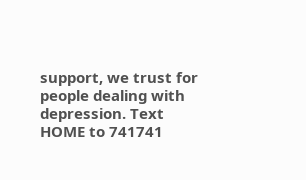support, we trust for people dealing with depression. Text HOME to 741741